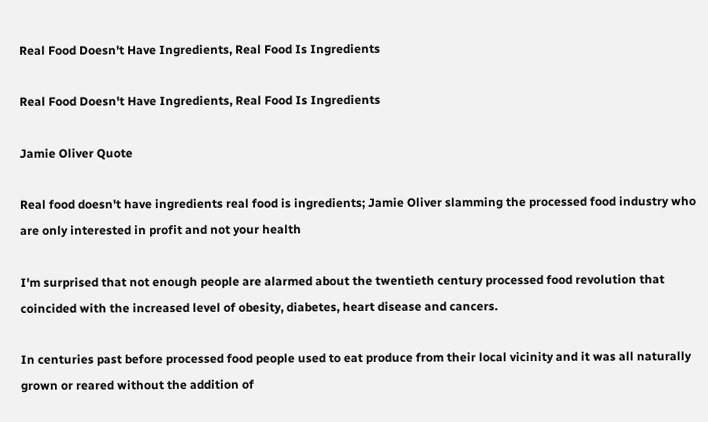Real Food Doesn't Have Ingredients, Real Food Is Ingredients

Real Food Doesn't Have Ingredients, Real Food Is Ingredients

Jamie Oliver Quote

Real food doesn't have ingredients real food is ingredients; Jamie Oliver slamming the processed food industry who are only interested in profit and not your health

I'm surprised that not enough people are alarmed about the twentieth century processed food revolution that coincided with the increased level of obesity, diabetes, heart disease and cancers.

In centuries past before processed food people used to eat produce from their local vicinity and it was all naturally grown or reared without the addition of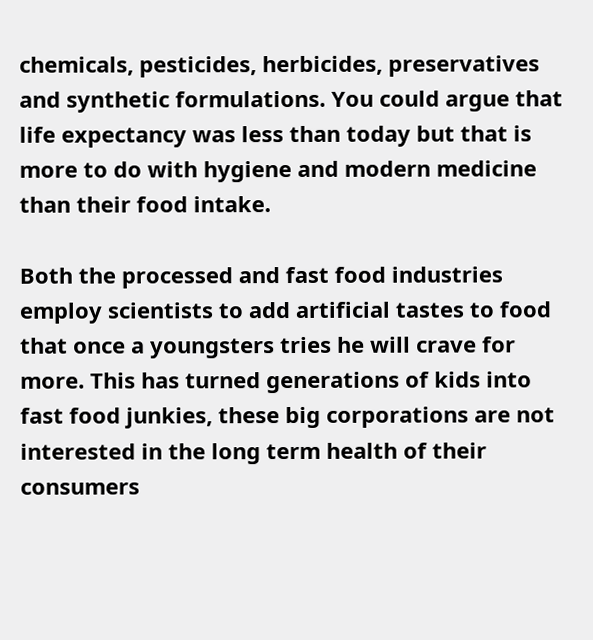chemicals, pesticides, herbicides, preservatives and synthetic formulations. You could argue that life expectancy was less than today but that is more to do with hygiene and modern medicine than their food intake.

Both the processed and fast food industries employ scientists to add artificial tastes to food that once a youngsters tries he will crave for more. This has turned generations of kids into fast food junkies, these big corporations are not interested in the long term health of their consumers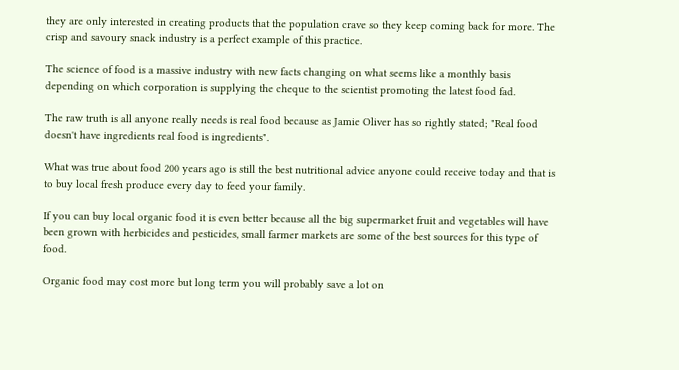they are only interested in creating products that the population crave so they keep coming back for more. The crisp and savoury snack industry is a perfect example of this practice.

The science of food is a massive industry with new facts changing on what seems like a monthly basis depending on which corporation is supplying the cheque to the scientist promoting the latest food fad.

The raw truth is all anyone really needs is real food because as Jamie Oliver has so rightly stated; "Real food doesn't have ingredients real food is ingredients".

What was true about food 200 years ago is still the best nutritional advice anyone could receive today and that is to buy local fresh produce every day to feed your family.

If you can buy local organic food it is even better because all the big supermarket fruit and vegetables will have been grown with herbicides and pesticides, small farmer markets are some of the best sources for this type of food.

Organic food may cost more but long term you will probably save a lot on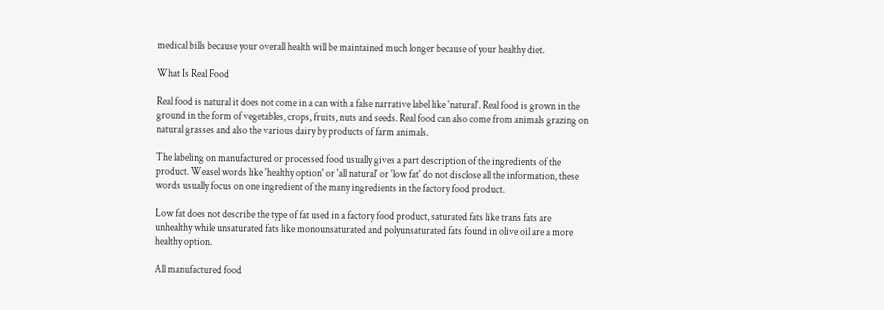medical bills because your overall health will be maintained much longer because of your healthy diet.

What Is Real Food

Real food is natural it does not come in a can with a false narrative label like 'natural'. Real food is grown in the ground in the form of vegetables, crops, fruits, nuts and seeds. Real food can also come from animals grazing on natural grasses and also the various dairy by products of farm animals.

The labeling on manufactured or processed food usually gives a part description of the ingredients of the product. Weasel words like 'healthy option' or 'all natural' or 'low fat' do not disclose all the information, these words usually focus on one ingredient of the many ingredients in the factory food product.

Low fat does not describe the type of fat used in a factory food product, saturated fats like trans fats are unhealthy while unsaturated fats like monounsaturated and polyunsaturated fats found in olive oil are a more healthy option.

All manufactured food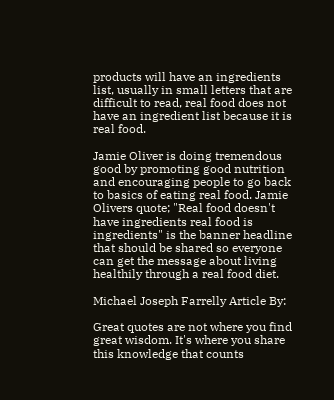products will have an ingredients list, usually in small letters that are difficult to read, real food does not have an ingredient list because it is real food.

Jamie Oliver is doing tremendous good by promoting good nutrition and encouraging people to go back to basics of eating real food. Jamie Olivers quote; "Real food doesn't have ingredients real food is ingredients" is the banner headline that should be shared so everyone can get the message about living healthily through a real food diet.

Michael Joseph Farrelly Article By:

Great quotes are not where you find great wisdom. It's where you share this knowledge that counts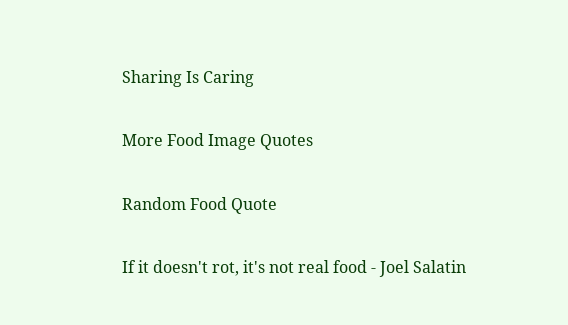Sharing Is Caring

More Food Image Quotes

Random Food Quote

If it doesn't rot, it's not real food - Joel Salatin